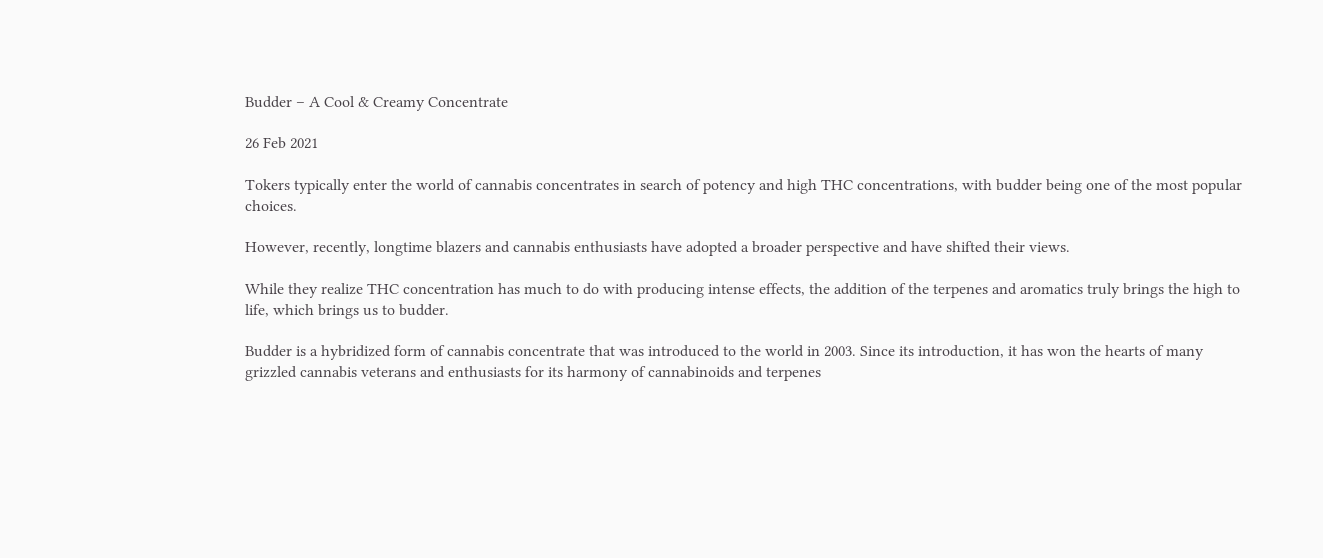Budder – A Cool & Creamy Concentrate

26 Feb 2021

Tokers typically enter the world of cannabis concentrates in search of potency and high THC concentrations, with budder being one of the most popular choices.

However, recently, longtime blazers and cannabis enthusiasts have adopted a broader perspective and have shifted their views.

While they realize THC concentration has much to do with producing intense effects, the addition of the terpenes and aromatics truly brings the high to life, which brings us to budder.

Budder is a hybridized form of cannabis concentrate that was introduced to the world in 2003. Since its introduction, it has won the hearts of many grizzled cannabis veterans and enthusiasts for its harmony of cannabinoids and terpenes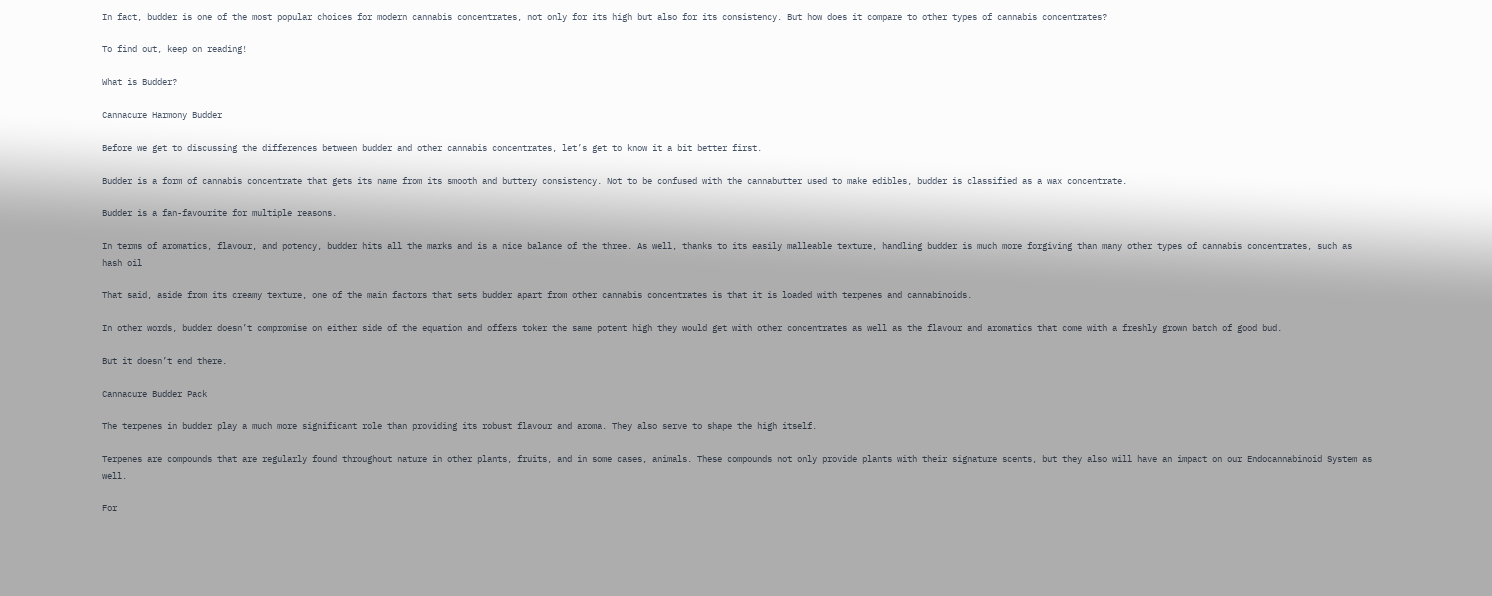In fact, budder is one of the most popular choices for modern cannabis concentrates, not only for its high but also for its consistency. But how does it compare to other types of cannabis concentrates?

To find out, keep on reading!

What is Budder?

Cannacure Harmony Budder

Before we get to discussing the differences between budder and other cannabis concentrates, let’s get to know it a bit better first.

Budder is a form of cannabis concentrate that gets its name from its smooth and buttery consistency. Not to be confused with the cannabutter used to make edibles, budder is classified as a wax concentrate.

Budder is a fan-favourite for multiple reasons.

In terms of aromatics, flavour, and potency, budder hits all the marks and is a nice balance of the three. As well, thanks to its easily malleable texture, handling budder is much more forgiving than many other types of cannabis concentrates, such as hash oil

That said, aside from its creamy texture, one of the main factors that sets budder apart from other cannabis concentrates is that it is loaded with terpenes and cannabinoids.

In other words, budder doesn’t compromise on either side of the equation and offers toker the same potent high they would get with other concentrates as well as the flavour and aromatics that come with a freshly grown batch of good bud.

But it doesn’t end there.

Cannacure Budder Pack

The terpenes in budder play a much more significant role than providing its robust flavour and aroma. They also serve to shape the high itself.

Terpenes are compounds that are regularly found throughout nature in other plants, fruits, and in some cases, animals. These compounds not only provide plants with their signature scents, but they also will have an impact on our Endocannabinoid System as well.

For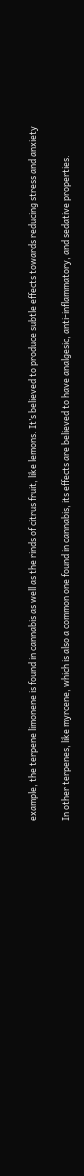example, the terpene limonene is found in cannabis as well as the rinds of citrus fruit, like lemons. It’s believed to produce subtle effects towards reducing stress and anxiety

In other terpenes, like myrcene, which is also a common one found in cannabis, its effects are believed to have analgesic, anti-inflammatory, and sedative properties.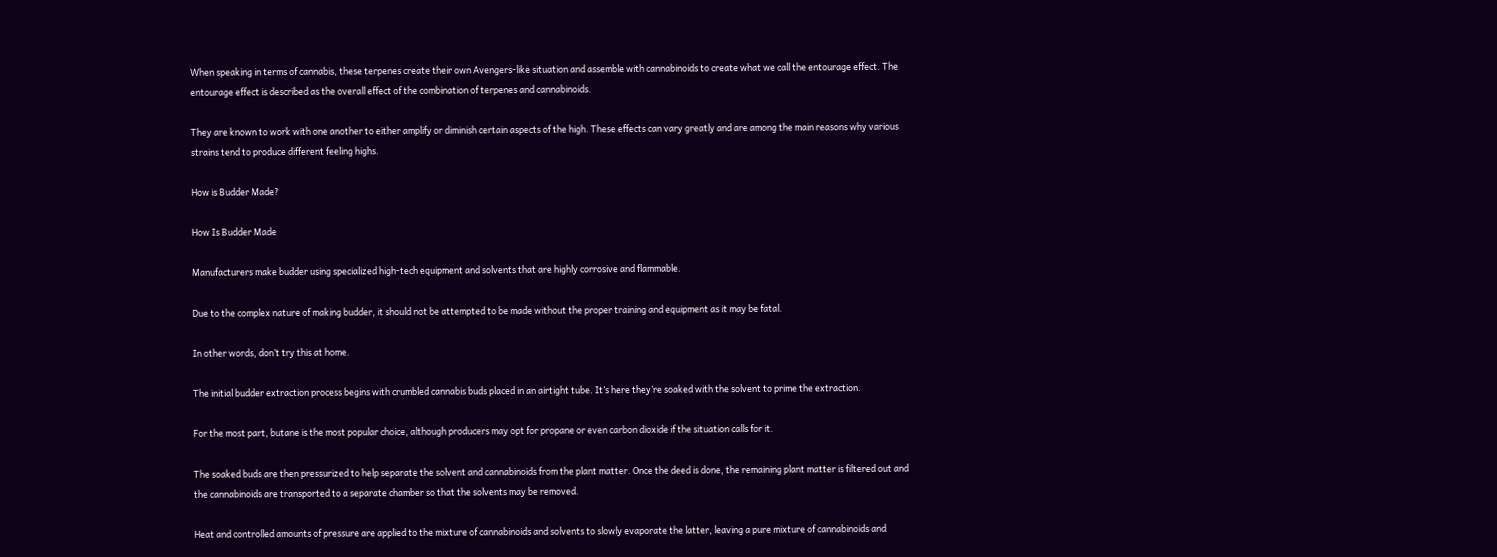When speaking in terms of cannabis, these terpenes create their own Avengers-like situation and assemble with cannabinoids to create what we call the entourage effect. The entourage effect is described as the overall effect of the combination of terpenes and cannabinoids.

They are known to work with one another to either amplify or diminish certain aspects of the high. These effects can vary greatly and are among the main reasons why various strains tend to produce different feeling highs.

How is Budder Made?

How Is Budder Made

Manufacturers make budder using specialized high-tech equipment and solvents that are highly corrosive and flammable.

Due to the complex nature of making budder, it should not be attempted to be made without the proper training and equipment as it may be fatal.

In other words, don’t try this at home.

The initial budder extraction process begins with crumbled cannabis buds placed in an airtight tube. It’s here they’re soaked with the solvent to prime the extraction.

For the most part, butane is the most popular choice, although producers may opt for propane or even carbon dioxide if the situation calls for it.

The soaked buds are then pressurized to help separate the solvent and cannabinoids from the plant matter. Once the deed is done, the remaining plant matter is filtered out and the cannabinoids are transported to a separate chamber so that the solvents may be removed.

Heat and controlled amounts of pressure are applied to the mixture of cannabinoids and solvents to slowly evaporate the latter, leaving a pure mixture of cannabinoids and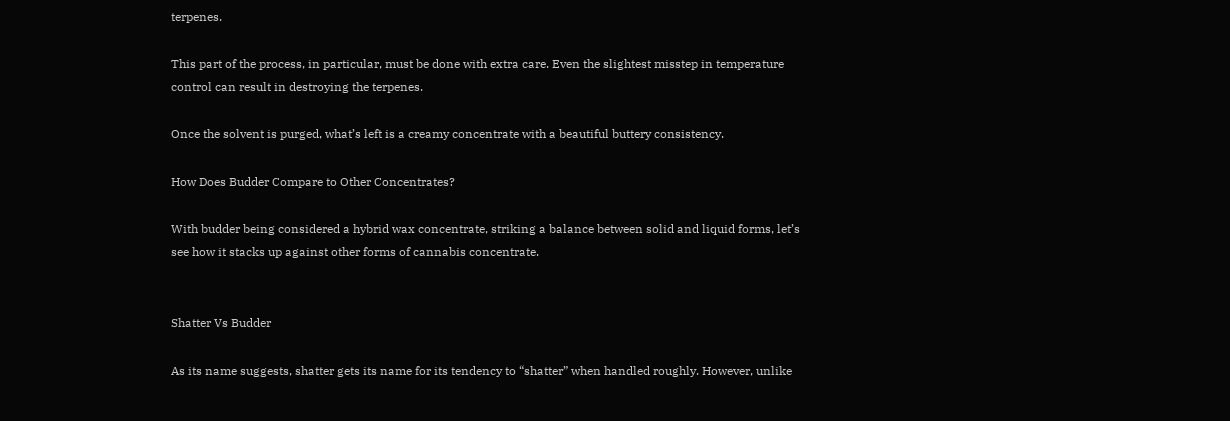terpenes.

This part of the process, in particular, must be done with extra care. Even the slightest misstep in temperature control can result in destroying the terpenes.

Once the solvent is purged, what’s left is a creamy concentrate with a beautiful buttery consistency.

How Does Budder Compare to Other Concentrates?

With budder being considered a hybrid wax concentrate, striking a balance between solid and liquid forms, let’s see how it stacks up against other forms of cannabis concentrate.


Shatter Vs Budder

As its name suggests, shatter gets its name for its tendency to “shatter” when handled roughly. However, unlike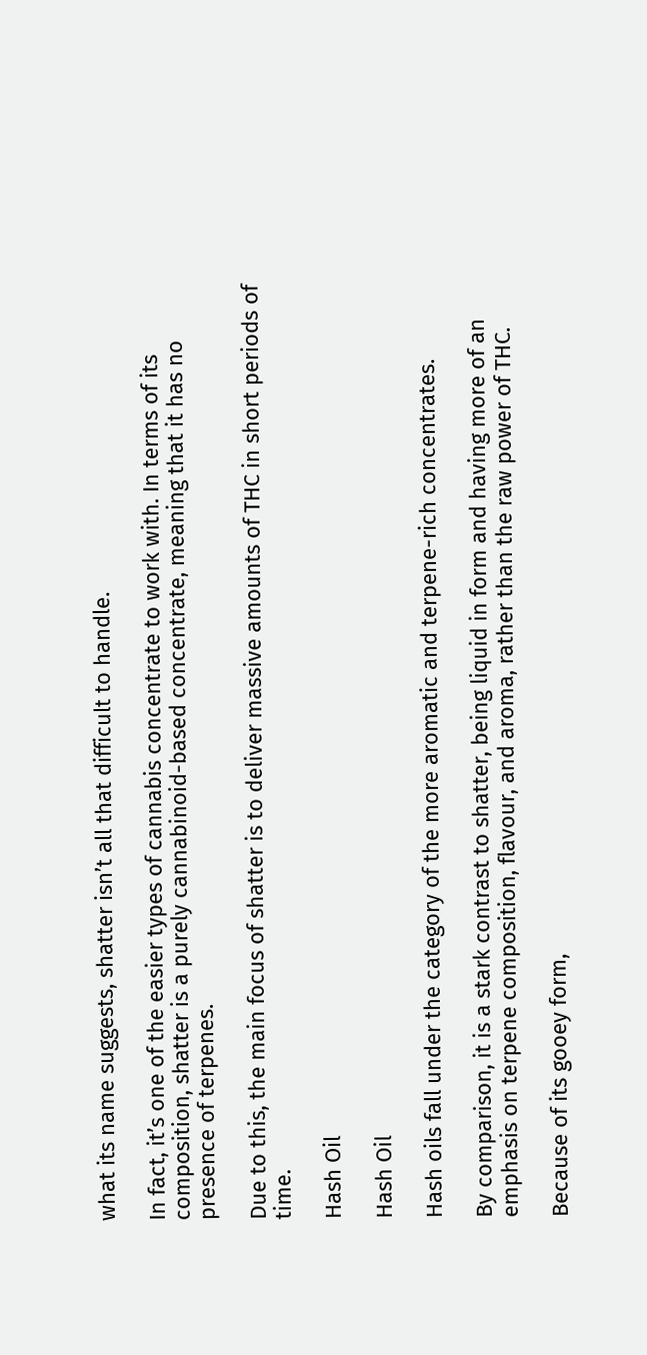what its name suggests, shatter isn’t all that difficult to handle.

In fact, it’s one of the easier types of cannabis concentrate to work with. In terms of its composition, shatter is a purely cannabinoid-based concentrate, meaning that it has no presence of terpenes.

Due to this, the main focus of shatter is to deliver massive amounts of THC in short periods of time.

Hash Oil

Hash Oil

Hash oils fall under the category of the more aromatic and terpene-rich concentrates.

By comparison, it is a stark contrast to shatter, being liquid in form and having more of an emphasis on terpene composition, flavour, and aroma, rather than the raw power of THC.

Because of its gooey form,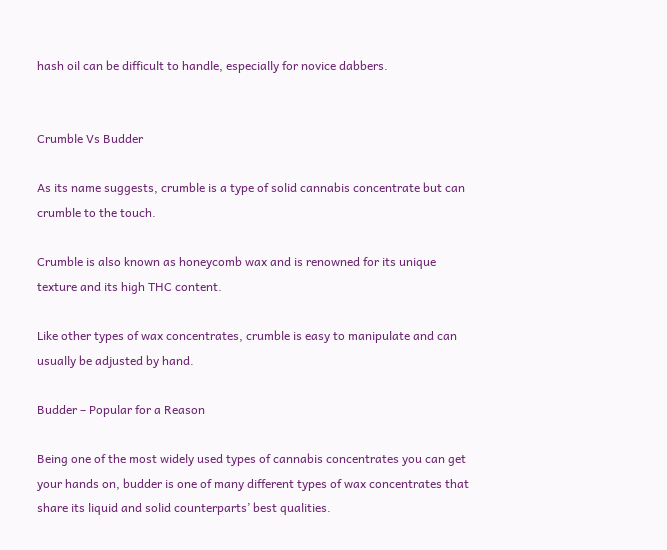hash oil can be difficult to handle, especially for novice dabbers.


Crumble Vs Budder

As its name suggests, crumble is a type of solid cannabis concentrate but can crumble to the touch.

Crumble is also known as honeycomb wax and is renowned for its unique texture and its high THC content.

Like other types of wax concentrates, crumble is easy to manipulate and can usually be adjusted by hand.

Budder – Popular for a Reason

Being one of the most widely used types of cannabis concentrates you can get your hands on, budder is one of many different types of wax concentrates that share its liquid and solid counterparts’ best qualities.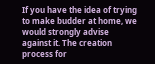If you have the idea of trying to make budder at home, we would strongly advise against it. The creation process for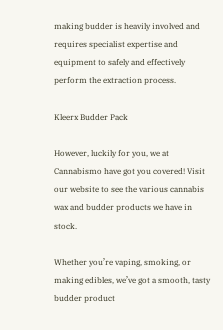making budder is heavily involved and requires specialist expertise and equipment to safely and effectively perform the extraction process.

Kleerx Budder Pack

However, luckily for you, we at Cannabismo have got you covered! Visit our website to see the various cannabis wax and budder products we have in stock.

Whether you’re vaping, smoking, or making edibles, we’ve got a smooth, tasty budder product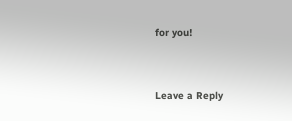for you!


Leave a Reply